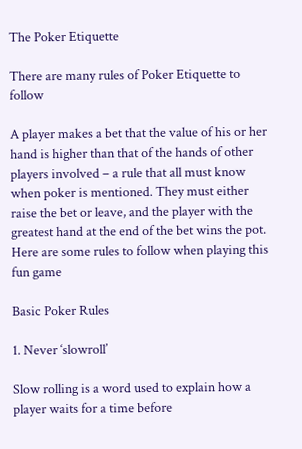The Poker Etiquette

There are many rules of Poker Etiquette to follow

A player makes a bet that the value of his or her hand is higher than that of the hands of other players involved – a rule that all must know when poker is mentioned. They must either raise the bet or leave, and the player with the greatest hand at the end of the bet wins the pot. Here are some rules to follow when playing this fun game

Basic Poker Rules

1. Never ‘slowroll’

Slow rolling is a word used to explain how a player waits for a time before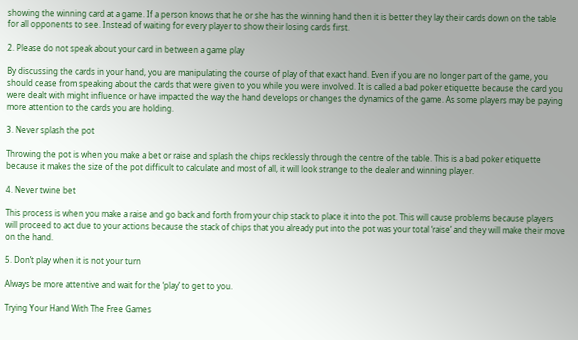showing the winning card at a game. If a person knows that he or she has the winning hand then it is better they lay their cards down on the table for all opponents to see. Instead of waiting for every player to show their losing cards first.

2. Please do not speak about your card in between a game play

By discussing the cards in your hand, you are manipulating the course of play of that exact hand. Even if you are no longer part of the game, you should cease from speaking about the cards that were given to you while you were involved. It is called a bad poker etiquette because the card you were dealt with might influence or have impacted the way the hand develops or changes the dynamics of the game. As some players may be paying more attention to the cards you are holding.

3. Never splash the pot

Throwing the pot is when you make a bet or raise and splash the chips recklessly through the centre of the table. This is a bad poker etiquette because it makes the size of the pot difficult to calculate and most of all, it will look strange to the dealer and winning player.

4. Never twine bet

This process is when you make a raise and go back and forth from your chip stack to place it into the pot. This will cause problems because players will proceed to act due to your actions because the stack of chips that you already put into the pot was your total ‘raise’ and they will make their move on the hand.

5. Don’t play when it is not your turn

Always be more attentive and wait for the ‘play’ to get to you.

Trying Your Hand With The Free Games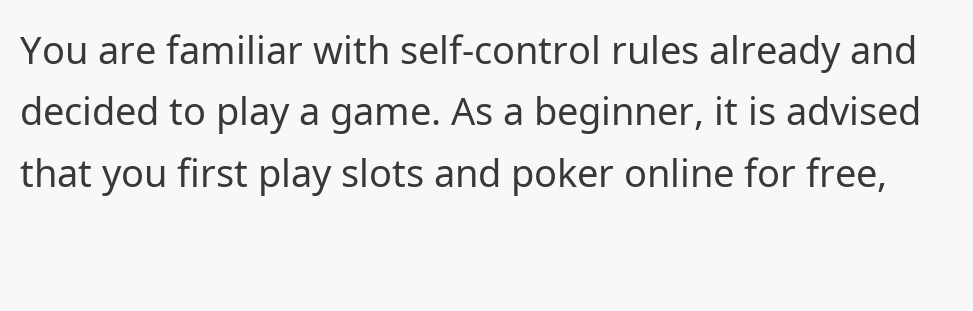You are familiar with self-control rules already and decided to play a game. As a beginner, it is advised that you first play slots and poker online for free,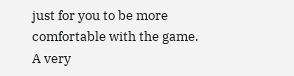just for you to be more comfortable with the game. A very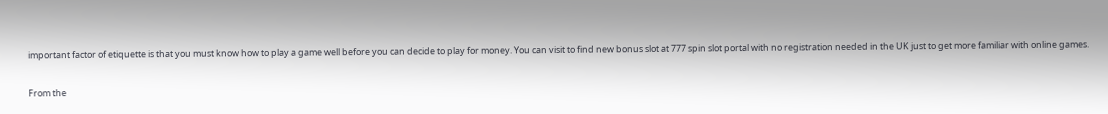important factor of etiquette is that you must know how to play a game well before you can decide to play for money. You can visit to find new bonus slot at 777 spin slot portal with no registration needed in the UK just to get more familiar with online games.

From the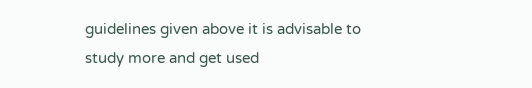guidelines given above it is advisable to study more and get used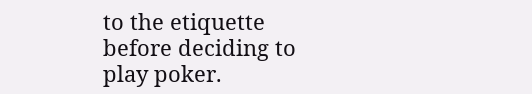to the etiquette before deciding to play poker.